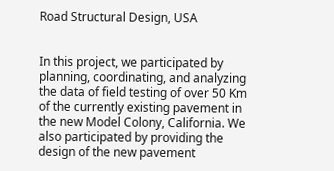Road Structural Design, USA


In this project, we participated by planning, coordinating, and analyzing the data of field testing of over 50 Km of the currently existing pavement in the new Model Colony, California. We also participated by providing the design of the new pavement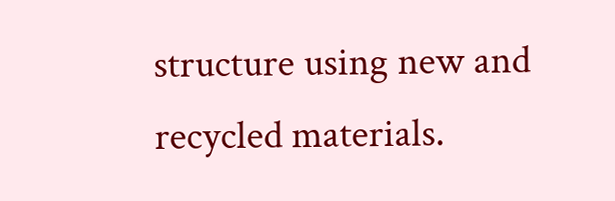structure using new and recycled materials.